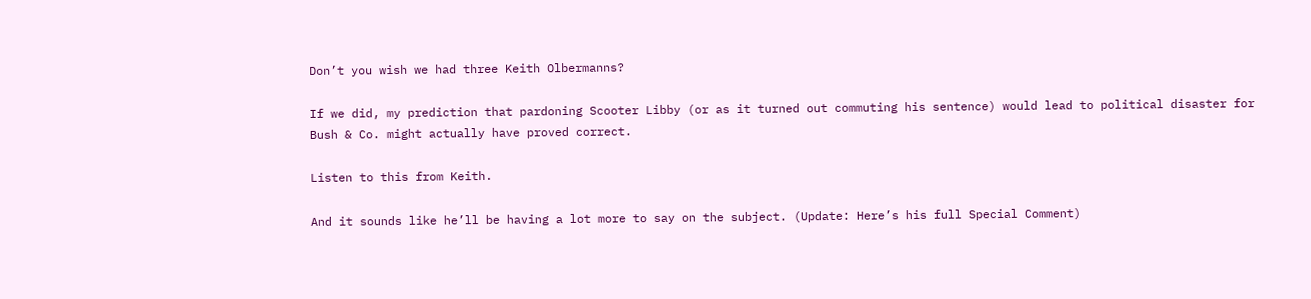Don’t you wish we had three Keith Olbermanns?

If we did, my prediction that pardoning Scooter Libby (or as it turned out commuting his sentence) would lead to political disaster for Bush & Co. might actually have proved correct.

Listen to this from Keith.

And it sounds like he’ll be having a lot more to say on the subject. (Update: Here’s his full Special Comment)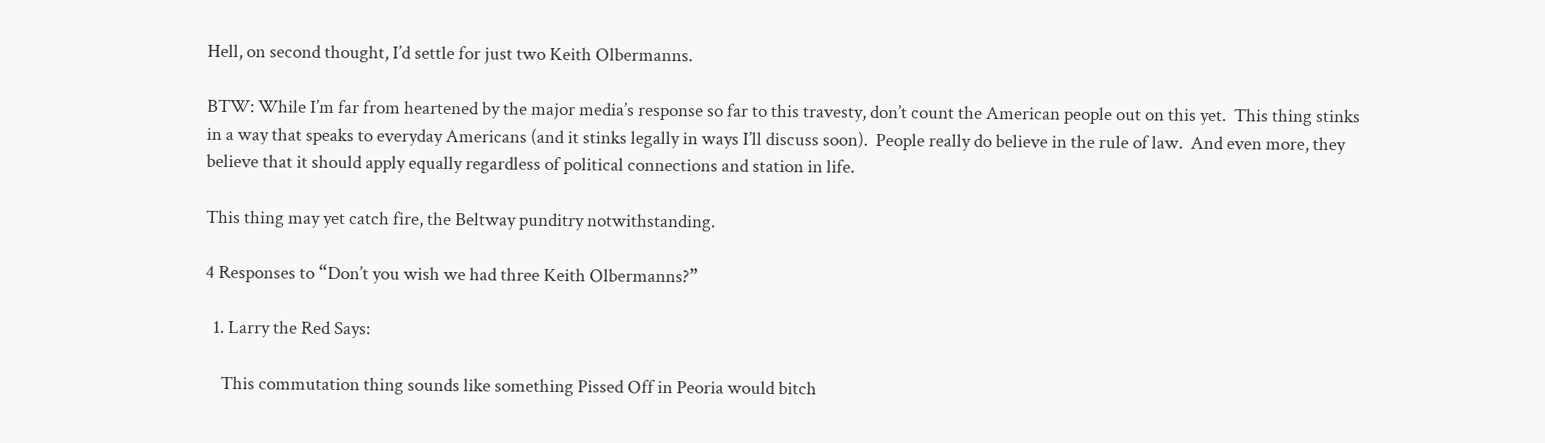Hell, on second thought, I’d settle for just two Keith Olbermanns.

BTW: While I’m far from heartened by the major media’s response so far to this travesty, don’t count the American people out on this yet.  This thing stinks in a way that speaks to everyday Americans (and it stinks legally in ways I’ll discuss soon).  People really do believe in the rule of law.  And even more, they believe that it should apply equally regardless of political connections and station in life.

This thing may yet catch fire, the Beltway punditry notwithstanding.

4 Responses to “Don’t you wish we had three Keith Olbermanns?”

  1. Larry the Red Says:

    This commutation thing sounds like something Pissed Off in Peoria would bitch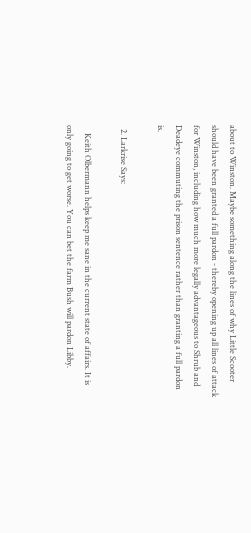about to Winston. Maybe something along the lines of why Little Scooter should have been granted a full pardon - thereby opening up all lines of attack for Winston, including how much more legally advantageous to Shrub and Deadeye commuting the prison sentence rather than granting a full pardon is.

  2. Larkrise Says:

    Keith Olbermann helps keep me sane in the current state of affairs. It is only going to get worse. You can bet the farm Bush will pardon Libby.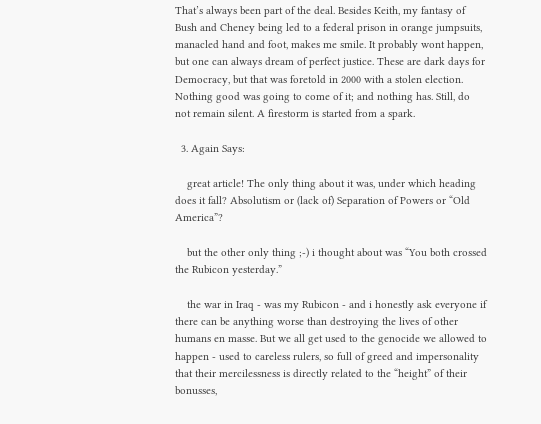That’s always been part of the deal. Besides Keith, my fantasy of Bush and Cheney being led to a federal prison in orange jumpsuits, manacled hand and foot, makes me smile. It probably wont happen, but one can always dream of perfect justice. These are dark days for Democracy, but that was foretold in 2000 with a stolen election. Nothing good was going to come of it; and nothing has. Still, do not remain silent. A firestorm is started from a spark.

  3. Again Says:

    great article! The only thing about it was, under which heading does it fall? Absolutism or (lack of) Separation of Powers or “Old America”?

    but the other only thing ;-) i thought about was “You both crossed the Rubicon yesterday.”

    the war in Iraq - was my Rubicon - and i honestly ask everyone if there can be anything worse than destroying the lives of other humans en masse. But we all get used to the genocide we allowed to happen - used to careless rulers, so full of greed and impersonality that their mercilessness is directly related to the “height” of their bonusses,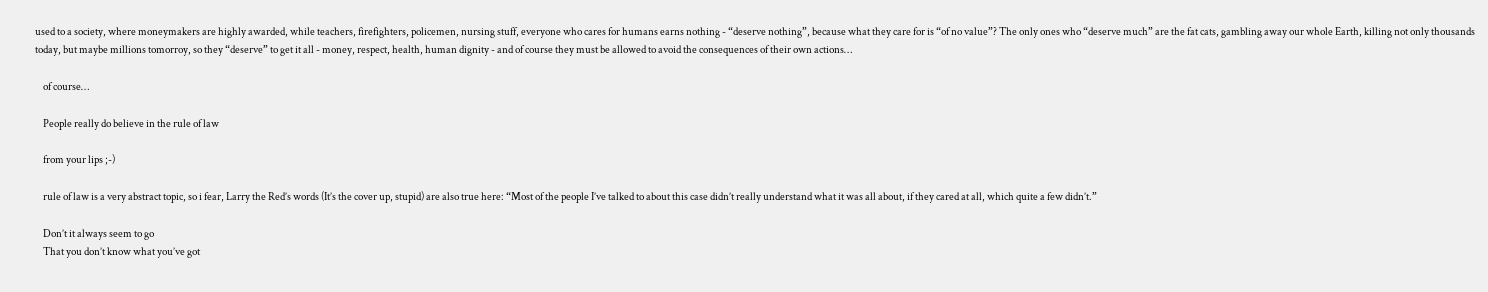used to a society, where moneymakers are highly awarded, while teachers, firefighters, policemen, nursing stuff, everyone who cares for humans earns nothing - “deserve nothing”, because what they care for is “of no value”? The only ones who “deserve much” are the fat cats, gambling away our whole Earth, killing not only thousands today, but maybe millions tomorroy, so they “deserve” to get it all - money, respect, health, human dignity - and of course they must be allowed to avoid the consequences of their own actions…

    of course…

    People really do believe in the rule of law

    from your lips ;-)

    rule of law is a very abstract topic, so i fear, Larry the Red’s words (It’s the cover up, stupid) are also true here: “Most of the people I’ve talked to about this case didn’t really understand what it was all about, if they cared at all, which quite a few didn’t.”

    Don’t it always seem to go
    That you don’t know what you’ve got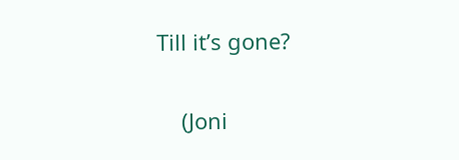Till it’s gone?

    (Joni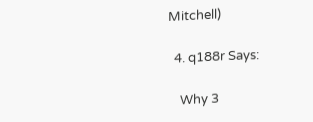Mitchell)

  4. q188r Says:

    Why 3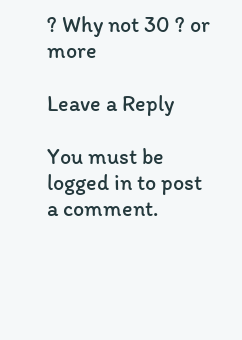? Why not 30 ? or more

Leave a Reply

You must be logged in to post a comment.